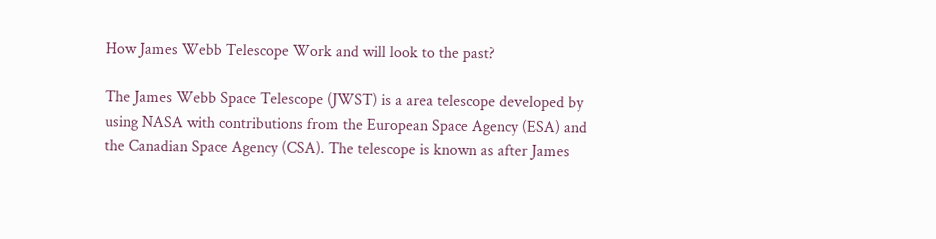How James Webb Telescope Work and will look to the past?

The James Webb Space Telescope (JWST) is a area telescope developed by using NASA with contributions from the European Space Agency (ESA) and the Canadian Space Agency (CSA). The telescope is known as after James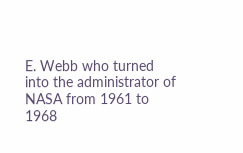E. Webb who turned into the administrator of NASA from 1961 to 1968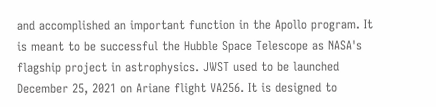and accomplished an important function in the Apollo program. It is meant to be successful the Hubble Space Telescope as NASA's flagship project in astrophysics. JWST used to be launched December 25, 2021 on Ariane flight VA256. It is designed to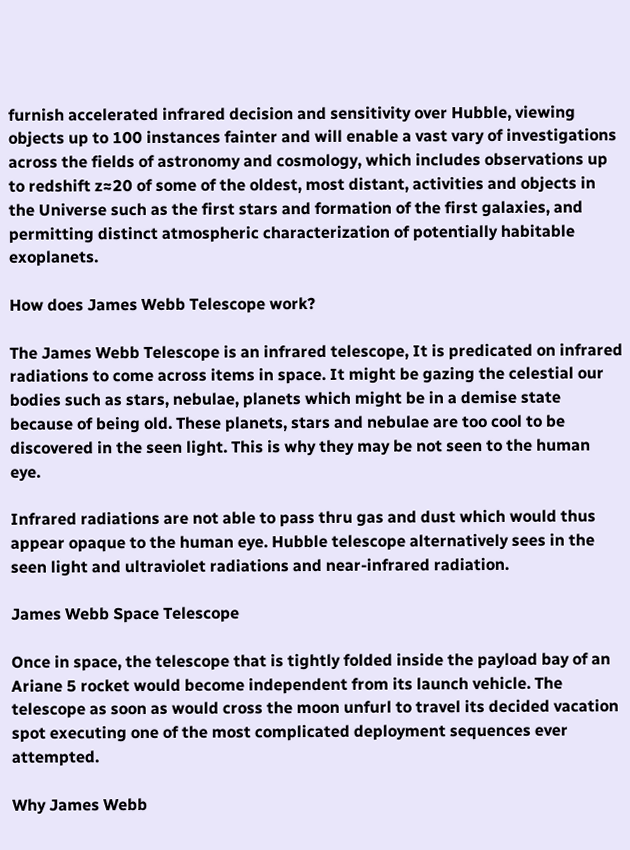furnish accelerated infrared decision and sensitivity over Hubble, viewing objects up to 100 instances fainter and will enable a vast vary of investigations across the fields of astronomy and cosmology, which includes observations up to redshift z≈20 of some of the oldest, most distant, activities and objects in the Universe such as the first stars and formation of the first galaxies, and permitting distinct atmospheric characterization of potentially habitable exoplanets.

How does James Webb Telescope work?

The James Webb Telescope is an infrared telescope, It is predicated on infrared radiations to come across items in space. It might be gazing the celestial our bodies such as stars, nebulae, planets which might be in a demise state because of being old. These planets, stars and nebulae are too cool to be discovered in the seen light. This is why they may be not seen to the human eye.

Infrared radiations are not able to pass thru gas and dust which would thus appear opaque to the human eye. Hubble telescope alternatively sees in the seen light and ultraviolet radiations and near-infrared radiation.

James Webb Space Telescope

Once in space, the telescope that is tightly folded inside the payload bay of an Ariane 5 rocket would become independent from its launch vehicle. The telescope as soon as would cross the moon unfurl to travel its decided vacation spot executing one of the most complicated deployment sequences ever attempted.

Why James Webb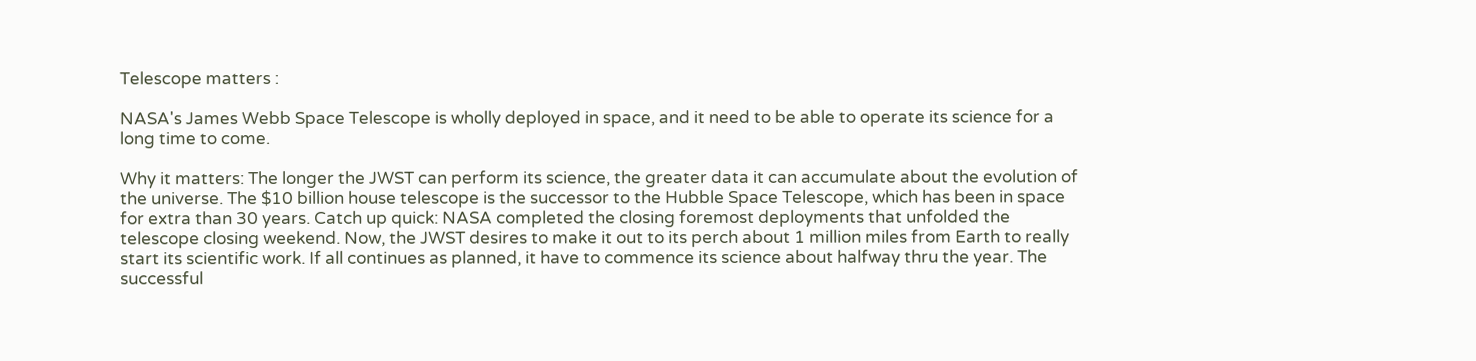Telescope matters :

NASA's James Webb Space Telescope is wholly deployed in space, and it need to be able to operate its science for a long time to come.

Why it matters: The longer the JWST can perform its science, the greater data it can accumulate about the evolution of the universe. The $10 billion house telescope is the successor to the Hubble Space Telescope, which has been in space for extra than 30 years. Catch up quick: NASA completed the closing foremost deployments that unfolded the telescope closing weekend. Now, the JWST desires to make it out to its perch about 1 million miles from Earth to really start its scientific work. If all continues as planned, it have to commence its science about halfway thru the year. The successful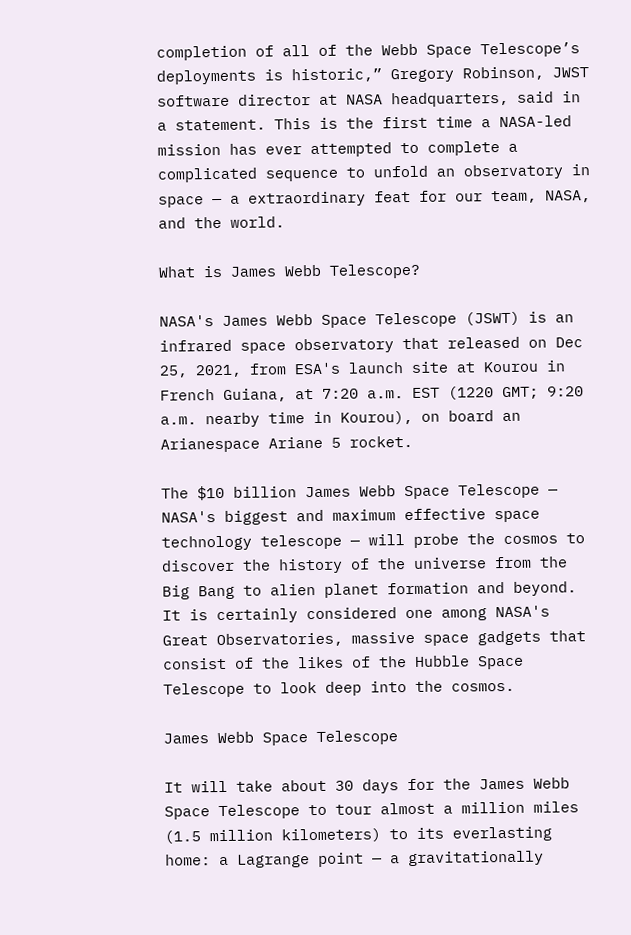completion of all of the Webb Space Telescope’s deployments is historic,” Gregory Robinson, JWST software director at NASA headquarters, said in a statement. This is the first time a NASA-led mission has ever attempted to complete a complicated sequence to unfold an observatory in space — a extraordinary feat for our team, NASA, and the world.

What is James Webb Telescope?

NASA's James Webb Space Telescope (JSWT) is an infrared space observatory that released on Dec 25, 2021, from ESA's launch site at Kourou in French Guiana, at 7:20 a.m. EST (1220 GMT; 9:20 a.m. nearby time in Kourou), on board an Arianespace Ariane 5 rocket.

The $10 billion James Webb Space Telescope — NASA's biggest and maximum effective space technology telescope — will probe the cosmos to discover the history of the universe from the Big Bang to alien planet formation and beyond. It is certainly considered one among NASA's Great Observatories, massive space gadgets that consist of the likes of the Hubble Space Telescope to look deep into the cosmos.

James Webb Space Telescope

It will take about 30 days for the James Webb Space Telescope to tour almost a million miles (1.5 million kilometers) to its everlasting home: a Lagrange point — a gravitationally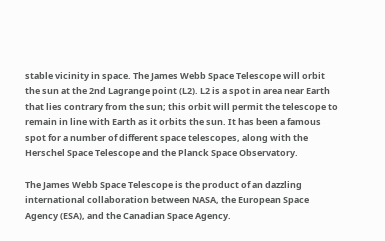stable vicinity in space. The James Webb Space Telescope will orbit the sun at the 2nd Lagrange point (L2). L2 is a spot in area near Earth that lies contrary from the sun; this orbit will permit the telescope to remain in line with Earth as it orbits the sun. It has been a famous spot for a number of different space telescopes, along with the Herschel Space Telescope and the Planck Space Observatory.

The James Webb Space Telescope is the product of an dazzling international collaboration between NASA, the European Space Agency (ESA), and the Canadian Space Agency.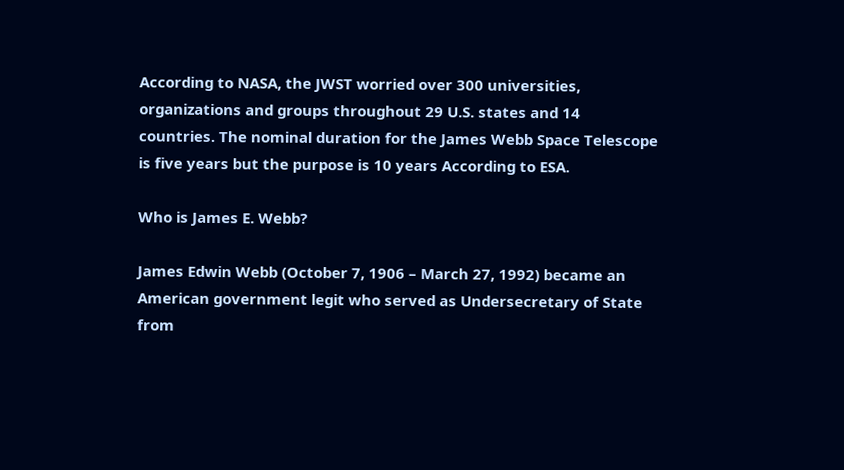According to NASA, the JWST worried over 300 universities, organizations and groups throughout 29 U.S. states and 14 countries. The nominal duration for the James Webb Space Telescope is five years but the purpose is 10 years According to ESA.

Who is James E. Webb?

James Edwin Webb (October 7, 1906 – March 27, 1992) became an American government legit who served as Undersecretary of State from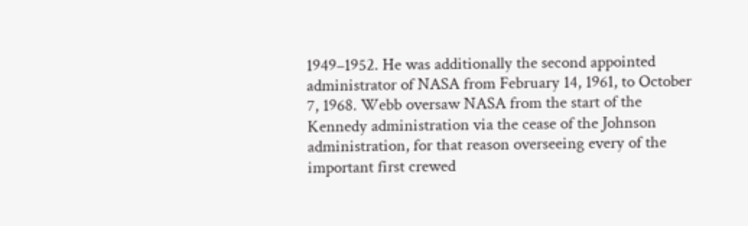1949–1952. He was additionally the second appointed administrator of NASA from February 14, 1961, to October 7, 1968. Webb oversaw NASA from the start of the Kennedy administration via the cease of the Johnson administration, for that reason overseeing every of the important first crewed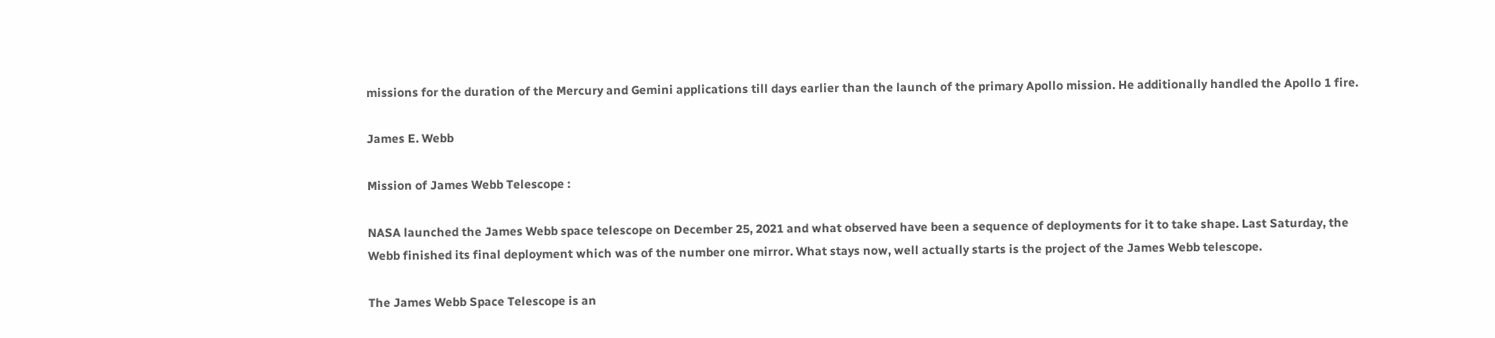missions for the duration of the Mercury and Gemini applications till days earlier than the launch of the primary Apollo mission. He additionally handled the Apollo 1 fire.

James E. Webb

Mission of James Webb Telescope :

NASA launched the James Webb space telescope on December 25, 2021 and what observed have been a sequence of deployments for it to take shape. Last Saturday, the Webb finished its final deployment which was of the number one mirror. What stays now, well actually starts is the project of the James Webb telescope.

The James Webb Space Telescope is an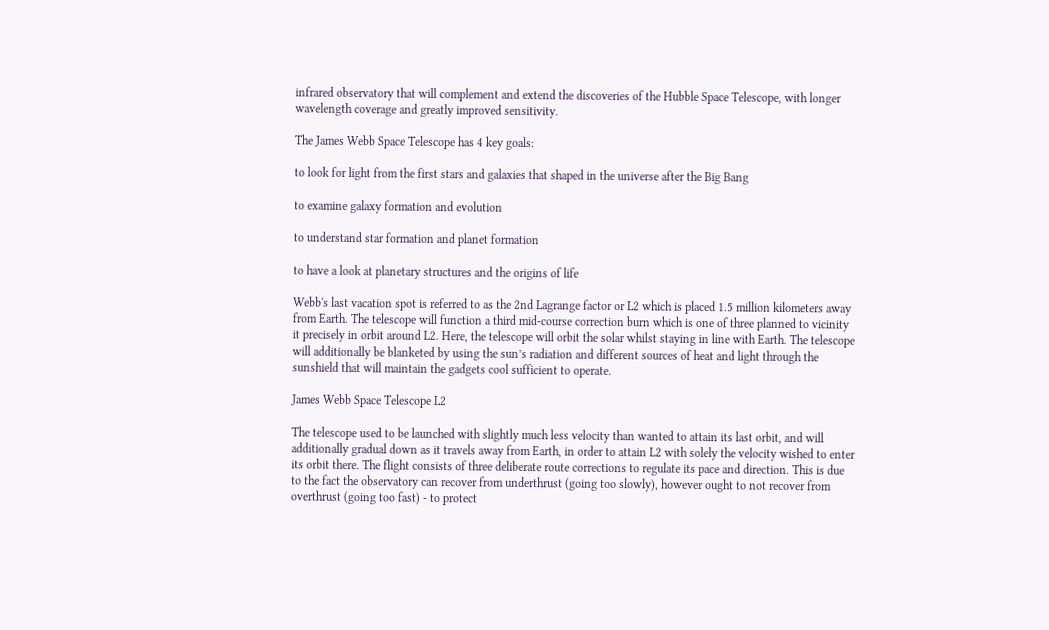infrared observatory that will complement and extend the discoveries of the Hubble Space Telescope, with longer wavelength coverage and greatly improved sensitivity.

The James Webb Space Telescope has 4 key goals:

to look for light from the first stars and galaxies that shaped in the universe after the Big Bang

to examine galaxy formation and evolution

to understand star formation and planet formation

to have a look at planetary structures and the origins of life

Webb's last vacation spot is referred to as the 2nd Lagrange factor or L2 which is placed 1.5 million kilometers away from Earth. The telescope will function a third mid-course correction burn which is one of three planned to vicinity it precisely in orbit around L2. Here, the telescope will orbit the solar whilst staying in line with Earth. The telescope will additionally be blanketed by using the sun’s radiation and different sources of heat and light through the sunshield that will maintain the gadgets cool sufficient to operate.

James Webb Space Telescope L2

The telescope used to be launched with slightly much less velocity than wanted to attain its last orbit, and will additionally gradual down as it travels away from Earth, in order to attain L2 with solely the velocity wished to enter its orbit there. The flight consists of three deliberate route corrections to regulate its pace and direction. This is due to the fact the observatory can recover from underthrust (going too slowly), however ought to not recover from overthrust (going too fast) - to protect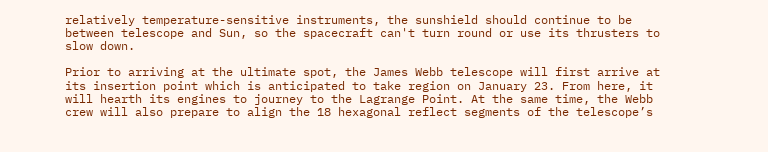relatively temperature-sensitive instruments, the sunshield should continue to be between telescope and Sun, so the spacecraft can't turn round or use its thrusters to slow down.

Prior to arriving at the ultimate spot, the James Webb telescope will first arrive at its insertion point which is anticipated to take region on January 23. From here, it will hearth its engines to journey to the Lagrange Point. At the same time, the Webb crew will also prepare to align the 18 hexagonal reflect segments of the telescope’s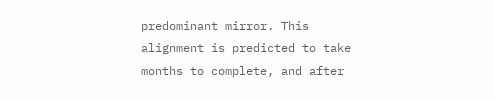predominant mirror. This alignment is predicted to take months to complete, and after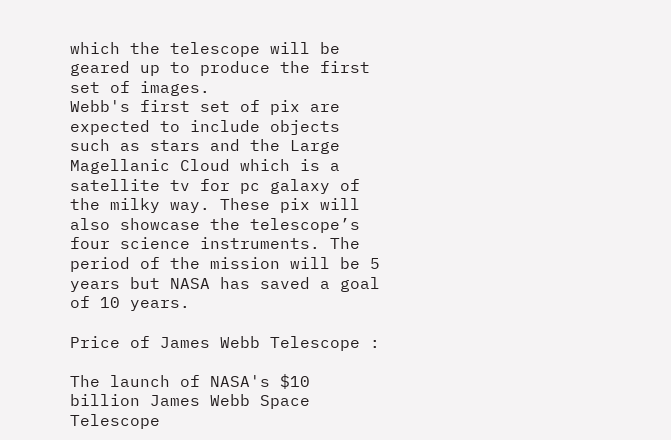which the telescope will be geared up to produce the first set of images.
Webb's first set of pix are expected to include objects such as stars and the Large Magellanic Cloud which is a satellite tv for pc galaxy of the milky way. These pix will also showcase the telescope’s four science instruments. The period of the mission will be 5 years but NASA has saved a goal of 10 years.

Price of James Webb Telescope :

The launch of NASA's $10 billion James Webb Space Telescope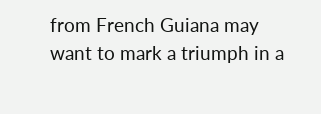from French Guiana may want to mark a triumph in a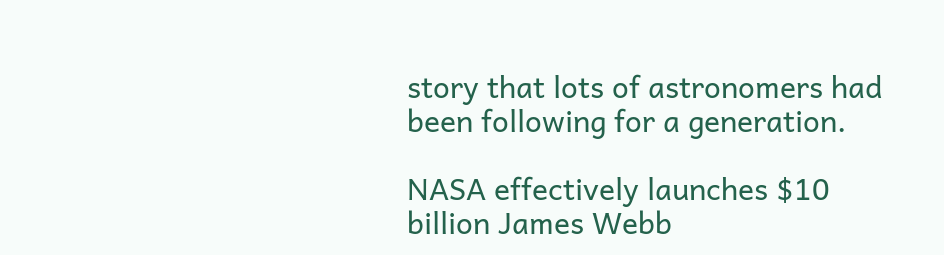story that lots of astronomers had been following for a generation.

NASA effectively launches $10 billion James Webb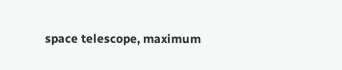space telescope, maximum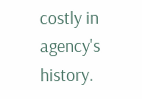costly in agency's history.